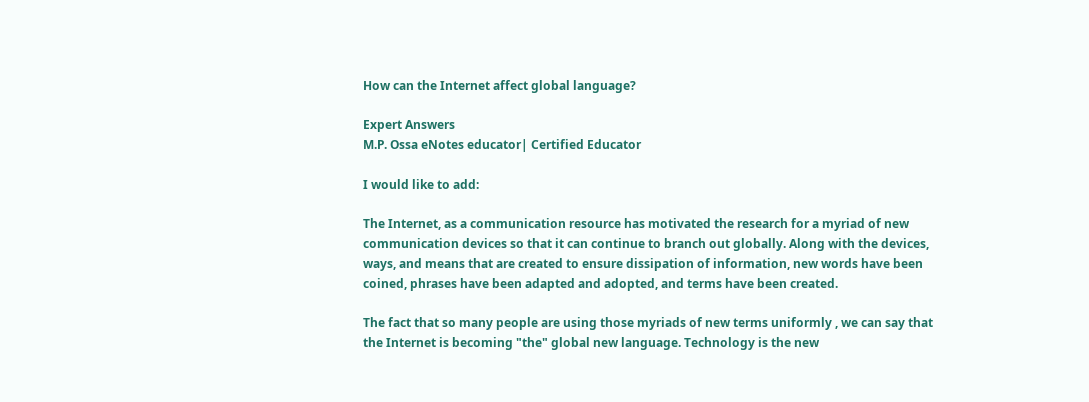How can the Internet affect global language?

Expert Answers
M.P. Ossa eNotes educator| Certified Educator

I would like to add:

The Internet, as a communication resource has motivated the research for a myriad of new communication devices so that it can continue to branch out globally. Along with the devices, ways, and means that are created to ensure dissipation of information, new words have been coined, phrases have been adapted and adopted, and terms have been created.

The fact that so many people are using those myriads of new terms uniformly , we can say that the Internet is becoming "the" global new language. Technology is the new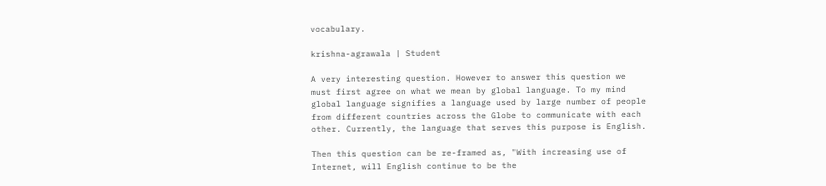vocabulary.

krishna-agrawala | Student

A very interesting question. However to answer this question we must first agree on what we mean by global language. To my mind global language signifies a language used by large number of people from different countries across the Globe to communicate with each other. Currently, the language that serves this purpose is English.

Then this question can be re-framed as, "With increasing use of Internet, will English continue to be the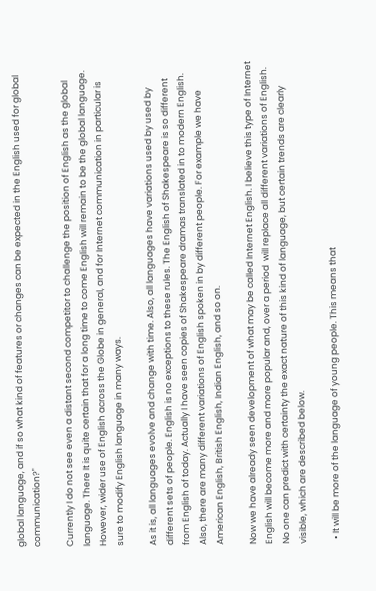global language, and if so what kind of features or changes can be expected in the English used for global communication?"

Currently I do not see even a distant second competitor to challenge the position of English as the global language. There It is quite certain that for a long time to come English will remain to be the global language. However, wider use of English across the Globe in general, and for Internet communication in particular is sure to modify English language in many ways.

As it is, all languages evolve and change with time. Also, all languages have variations used by used by different sets of people. English is no exceptions to these rules. The English of Shakespeare is so different from English of today. Actually I have seen copies of Shakespeare dramas translated in to modern English. Also, there are many different variations of English spoken in by different people. For example we have American English, British English, Indian English, and so on.

Now we have already seen development of what may be called Internet English. I believe this type of Internet English will become more and more popular and, over a period  will replace all different variations of English. No one can predict with certainty the exact nature of this kind of language, but certain trends are clearly visible, which are described below.

  • It will be more of the language of young people. This means that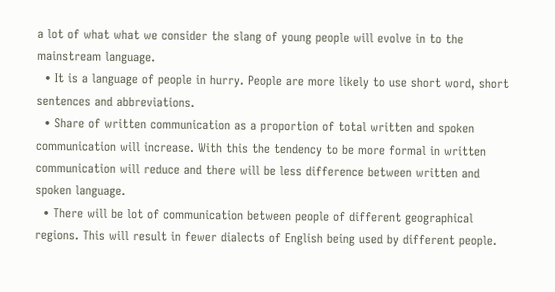a lot of what what we consider the slang of young people will evolve in to the mainstream language.
  • It is a language of people in hurry. People are more likely to use short word, short sentences and abbreviations.
  • Share of written communication as a proportion of total written and spoken communication will increase. With this the tendency to be more formal in written communication will reduce and there will be less difference between written and spoken language.
  • There will be lot of communication between people of different geographical regions. This will result in fewer dialects of English being used by different people.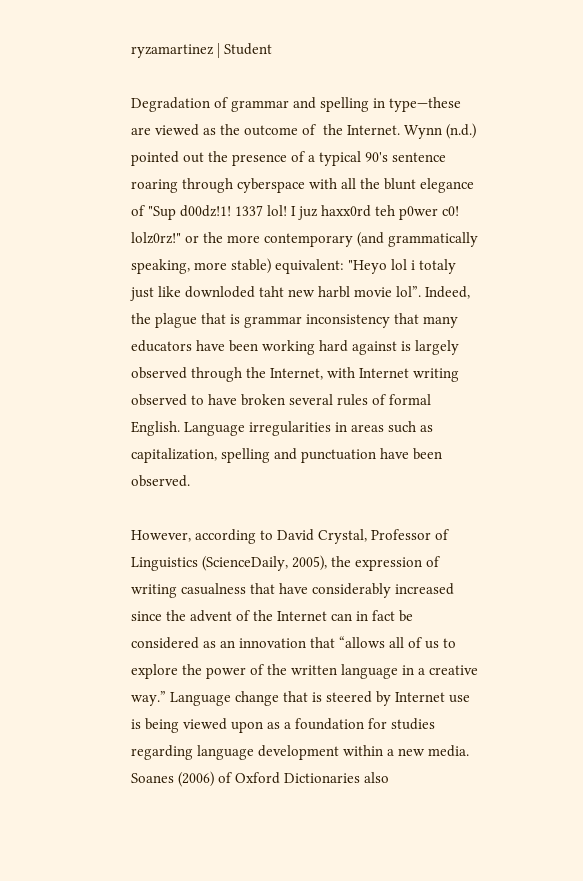ryzamartinez | Student

Degradation of grammar and spelling in type—these are viewed as the outcome of  the Internet. Wynn (n.d.) pointed out the presence of a typical 90's sentence roaring through cyberspace with all the blunt elegance of "Sup d00dz!1! 1337 lol! I juz haxx0rd teh p0wer c0! lolz0rz!" or the more contemporary (and grammatically speaking, more stable) equivalent: "Heyo lol i totaly just like downloded taht new harbl movie lol”. Indeed, the plague that is grammar inconsistency that many educators have been working hard against is largely observed through the Internet, with Internet writing observed to have broken several rules of formal English. Language irregularities in areas such as capitalization, spelling and punctuation have been observed.

However, according to David Crystal, Professor of Linguistics (ScienceDaily, 2005), the expression of writing casualness that have considerably increased since the advent of the Internet can in fact be considered as an innovation that “allows all of us to explore the power of the written language in a creative way.” Language change that is steered by Internet use is being viewed upon as a foundation for studies regarding language development within a new media. Soanes (2006) of Oxford Dictionaries also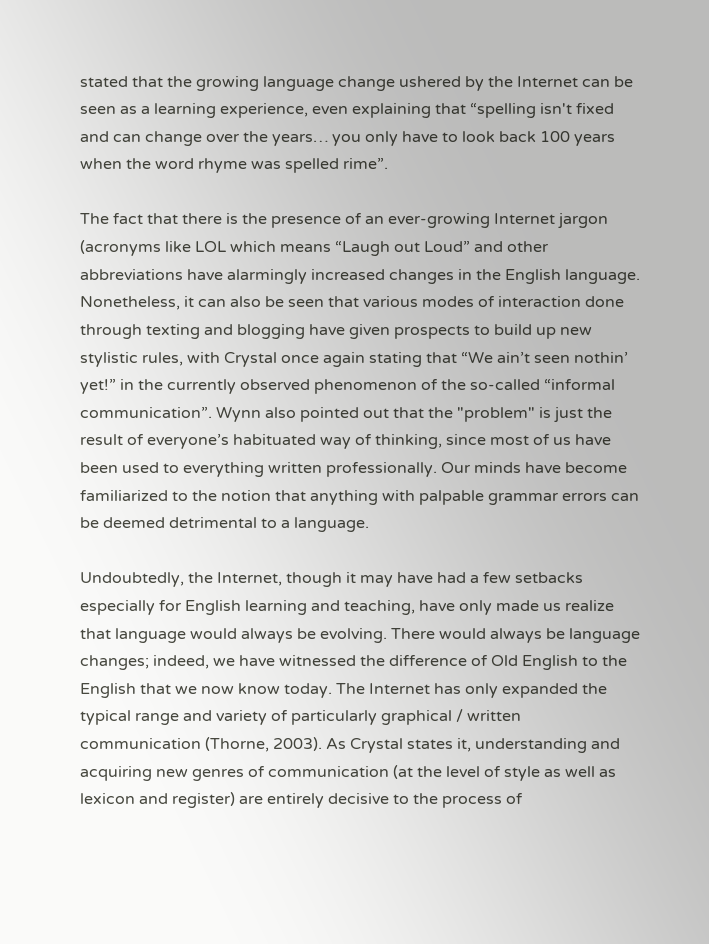stated that the growing language change ushered by the Internet can be seen as a learning experience, even explaining that “spelling isn't fixed and can change over the years… you only have to look back 100 years when the word rhyme was spelled rime”.

The fact that there is the presence of an ever-growing Internet jargon (acronyms like LOL which means “Laugh out Loud” and other abbreviations have alarmingly increased changes in the English language. Nonetheless, it can also be seen that various modes of interaction done through texting and blogging have given prospects to build up new stylistic rules, with Crystal once again stating that “We ain’t seen nothin’ yet!” in the currently observed phenomenon of the so-called “informal communication”. Wynn also pointed out that the "problem" is just the result of everyone’s habituated way of thinking, since most of us have been used to everything written professionally. Our minds have become familiarized to the notion that anything with palpable grammar errors can be deemed detrimental to a language.

Undoubtedly, the Internet, though it may have had a few setbacks especially for English learning and teaching, have only made us realize that language would always be evolving. There would always be language changes; indeed, we have witnessed the difference of Old English to the English that we now know today. The Internet has only expanded the typical range and variety of particularly graphical / written communication (Thorne, 2003). As Crystal states it, understanding and acquiring new genres of communication (at the level of style as well as lexicon and register) are entirely decisive to the process of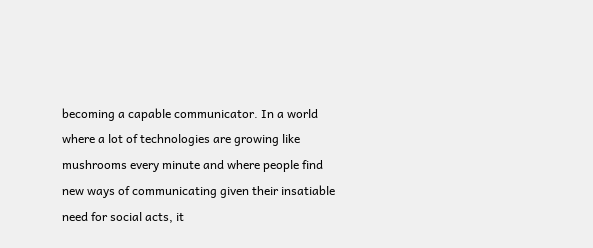becoming a capable communicator. In a world where a lot of technologies are growing like mushrooms every minute and where people find new ways of communicating given their insatiable need for social acts, it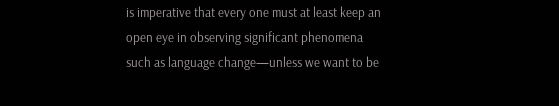is imperative that every one must at least keep an open eye in observing significant phenomena such as language change—unless we want to be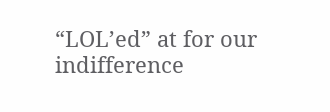“LOL’ed” at for our indifference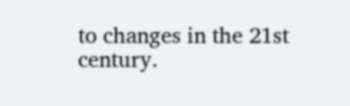to changes in the 21st century.